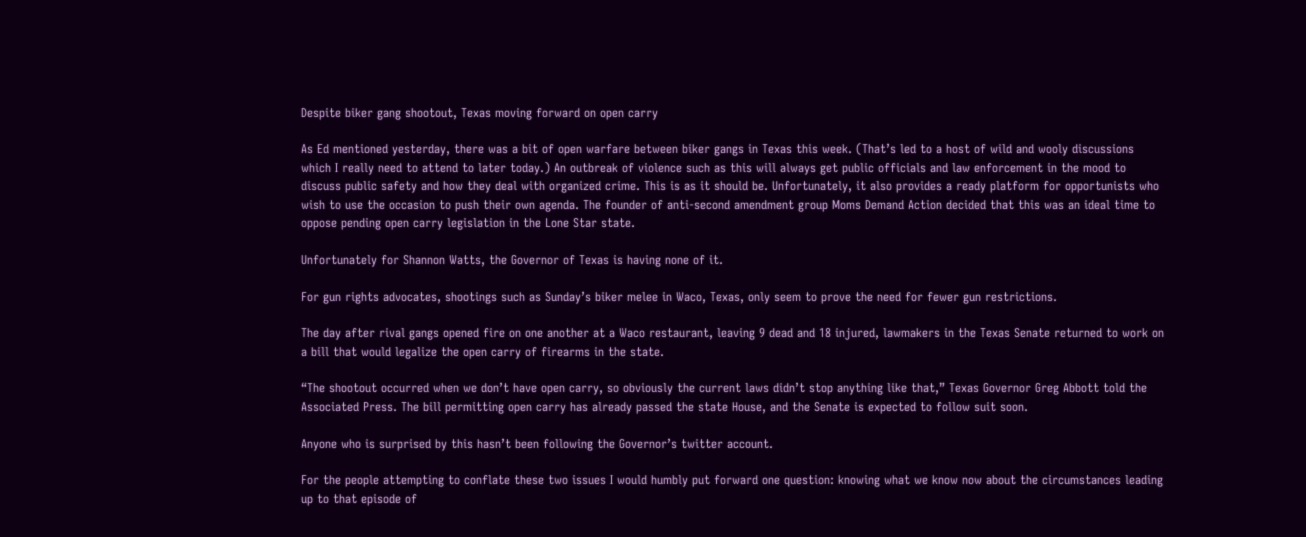Despite biker gang shootout, Texas moving forward on open carry

As Ed mentioned yesterday, there was a bit of open warfare between biker gangs in Texas this week. (That’s led to a host of wild and wooly discussions which I really need to attend to later today.) An outbreak of violence such as this will always get public officials and law enforcement in the mood to discuss public safety and how they deal with organized crime. This is as it should be. Unfortunately, it also provides a ready platform for opportunists who wish to use the occasion to push their own agenda. The founder of anti-second amendment group Moms Demand Action decided that this was an ideal time to oppose pending open carry legislation in the Lone Star state.

Unfortunately for Shannon Watts, the Governor of Texas is having none of it.

For gun rights advocates, shootings such as Sunday’s biker melee in Waco, Texas, only seem to prove the need for fewer gun restrictions.

The day after rival gangs opened fire on one another at a Waco restaurant, leaving 9 dead and 18 injured, lawmakers in the Texas Senate returned to work on a bill that would legalize the open carry of firearms in the state.

“The shootout occurred when we don’t have open carry, so obviously the current laws didn’t stop anything like that,” Texas Governor Greg Abbott told the Associated Press. The bill permitting open carry has already passed the state House, and the Senate is expected to follow suit soon.

Anyone who is surprised by this hasn’t been following the Governor’s twitter account.

For the people attempting to conflate these two issues I would humbly put forward one question: knowing what we know now about the circumstances leading up to that episode of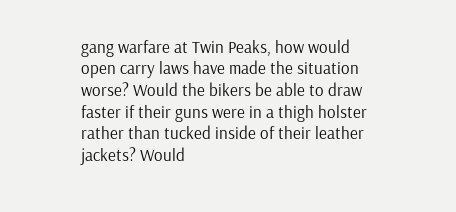gang warfare at Twin Peaks, how would open carry laws have made the situation worse? Would the bikers be able to draw faster if their guns were in a thigh holster rather than tucked inside of their leather jackets? Would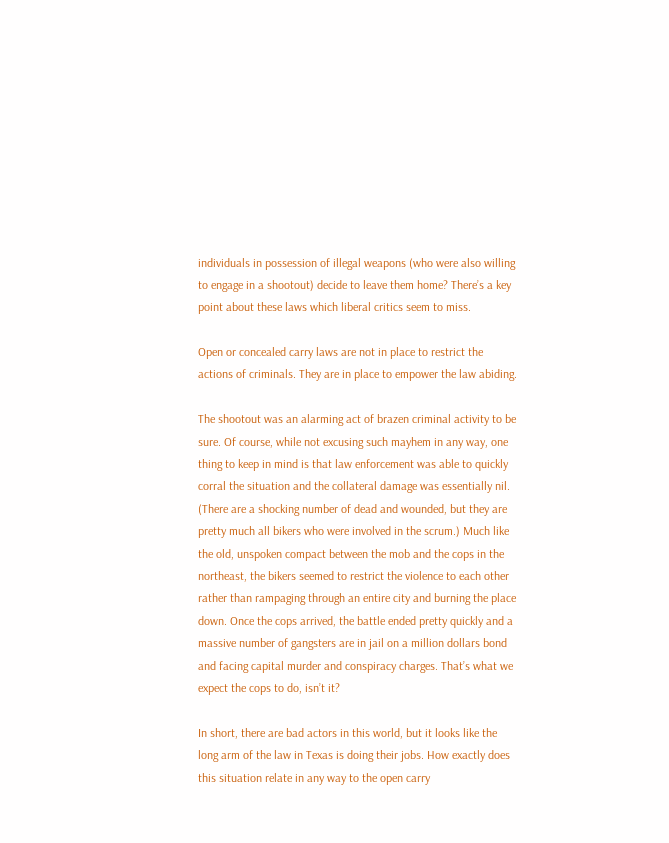individuals in possession of illegal weapons (who were also willing to engage in a shootout) decide to leave them home? There’s a key point about these laws which liberal critics seem to miss.

Open or concealed carry laws are not in place to restrict the actions of criminals. They are in place to empower the law abiding.

The shootout was an alarming act of brazen criminal activity to be sure. Of course, while not excusing such mayhem in any way, one thing to keep in mind is that law enforcement was able to quickly corral the situation and the collateral damage was essentially nil. (There are a shocking number of dead and wounded, but they are pretty much all bikers who were involved in the scrum.) Much like the old, unspoken compact between the mob and the cops in the northeast, the bikers seemed to restrict the violence to each other rather than rampaging through an entire city and burning the place down. Once the cops arrived, the battle ended pretty quickly and a massive number of gangsters are in jail on a million dollars bond and facing capital murder and conspiracy charges. That’s what we expect the cops to do, isn’t it?

In short, there are bad actors in this world, but it looks like the long arm of the law in Texas is doing their jobs. How exactly does this situation relate in any way to the open carry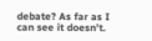debate? As far as I can see it doesn’t.